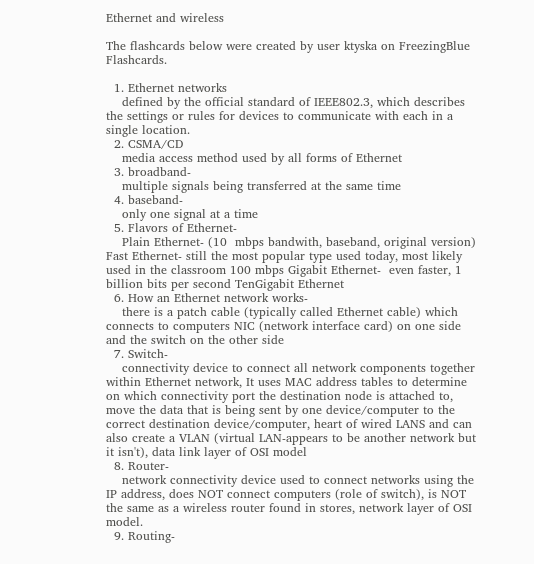Ethernet and wireless

The flashcards below were created by user ktyska on FreezingBlue Flashcards.

  1. Ethernet networks
    defined by the official standard of IEEE802.3, which describes the settings or rules for devices to communicate with each in a single location.
  2. CSMA/CD
    media access method used by all forms of Ethernet
  3. broadband-
    multiple signals being transferred at the same time
  4. baseband-
    only one signal at a time
  5. Flavors of Ethernet-
    Plain Ethernet- (10  mbps bandwith, baseband, original version) Fast Ethernet- still the most popular type used today, most likely used in the classroom 100 mbps Gigabit Ethernet-  even faster, 1 billion bits per second TenGigabit Ethernet
  6. How an Ethernet network works-
    there is a patch cable (typically called Ethernet cable) which connects to computers NIC (network interface card) on one side and the switch on the other side
  7. Switch-
    connectivity device to connect all network components together within Ethernet network, It uses MAC address tables to determine on which connectivity port the destination node is attached to, move the data that is being sent by one device/computer to the correct destination device/computer, heart of wired LANS and can also create a VLAN (virtual LAN-appears to be another network but it isn't), data link layer of OSI model
  8. Router-
    network connectivity device used to connect networks using the IP address, does NOT connect computers (role of switch), is NOT the same as a wireless router found in stores, network layer of OSI model.
  9. Routing-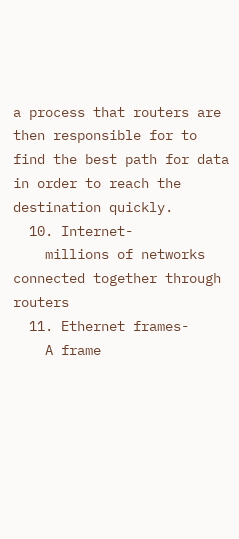a process that routers are then responsible for to find the best path for data in order to reach the destination quickly.
  10. Internet-
    millions of networks connected together through routers
  11. Ethernet frames-
    A frame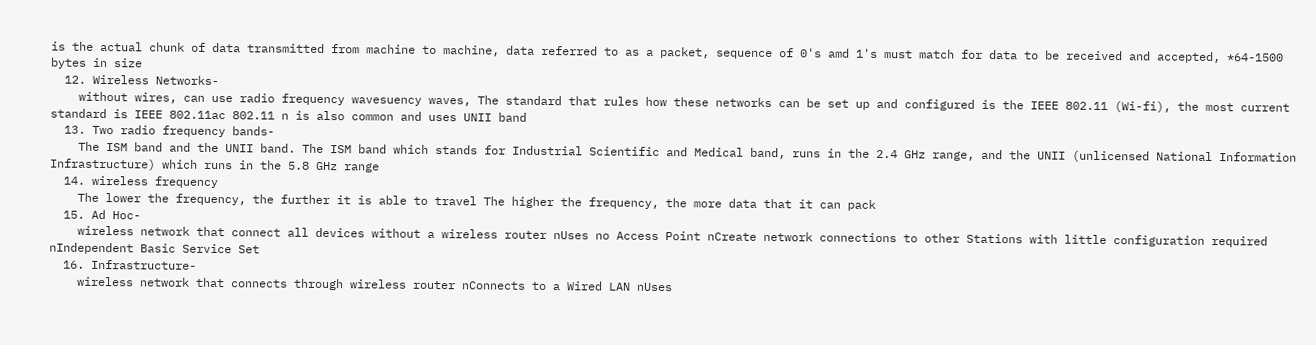is the actual chunk of data transmitted from machine to machine, data referred to as a packet, sequence of 0's amd 1's must match for data to be received and accepted, *64-1500 bytes in size
  12. Wireless Networks-
    without wires, can use radio frequency wavesuency waves, The standard that rules how these networks can be set up and configured is the IEEE 802.11 (Wi-fi), the most current standard is IEEE 802.11ac 802.11 n is also common and uses UNII band
  13. Two radio frequency bands-
    The ISM band and the UNII band. The ISM band which stands for Industrial Scientific and Medical band, runs in the 2.4 GHz range, and the UNII (unlicensed National Information Infrastructure) which runs in the 5.8 GHz range
  14. wireless frequency
    The lower the frequency, the further it is able to travel The higher the frequency, the more data that it can pack
  15. Ad Hoc-
    wireless network that connect all devices without a wireless router nUses no Access Point nCreate network connections to other Stations with little configuration required nIndependent Basic Service Set
  16. Infrastructure-
    wireless network that connects through wireless router nConnects to a Wired LAN nUses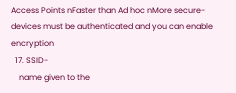Access Points nFaster than Ad hoc nMore secure- devices must be authenticated and you can enable encryption
  17. SSID-
    name given to the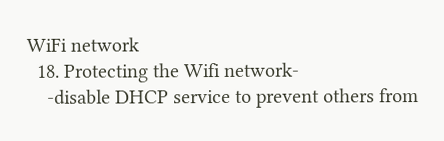WiFi network
  18. Protecting the Wifi network-
    -disable DHCP service to prevent others from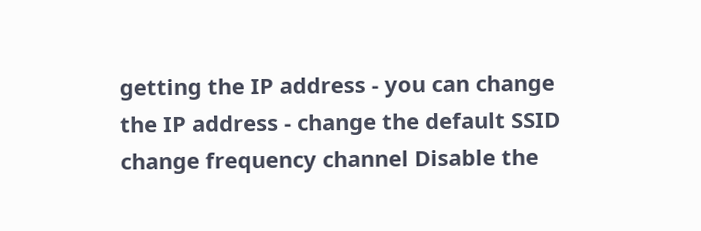getting the IP address - you can change the IP address - change the default SSID change frequency channel Disable the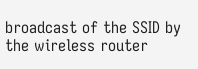broadcast of the SSID by the wireless router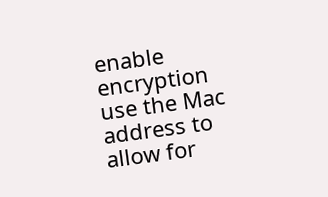enable encryption use the Mac address to allow for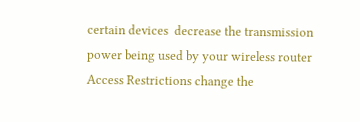certain devices  decrease the transmission power being used by your wireless router Access Restrictions change the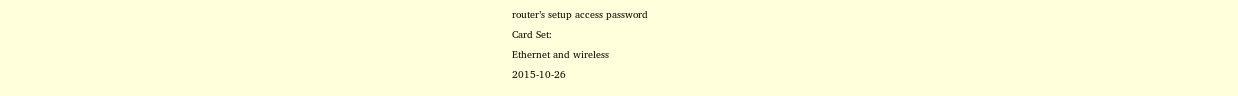router’s setup access password
Card Set:
Ethernet and wireless
2015-10-26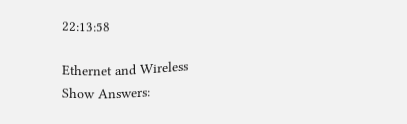22:13:58

Ethernet and Wireless
Show Answers: